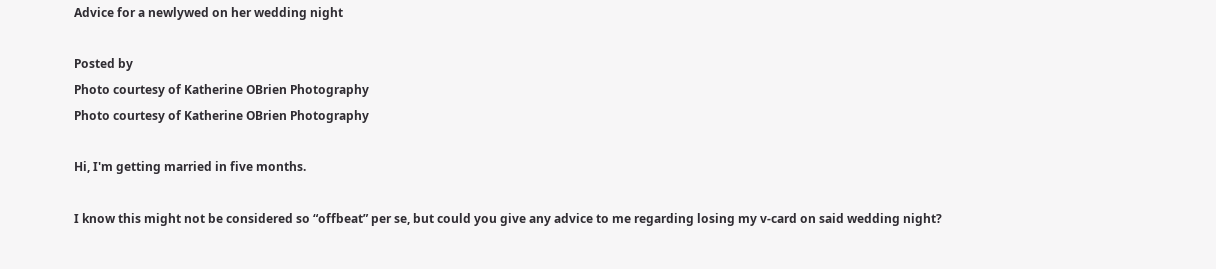Advice for a newlywed on her wedding night

Posted by
Photo courtesy of Katherine OBrien Photography
Photo courtesy of Katherine OBrien Photography

Hi, I'm getting married in five months.

I know this might not be considered so “offbeat” per se, but could you give any advice to me regarding losing my v-card on said wedding night?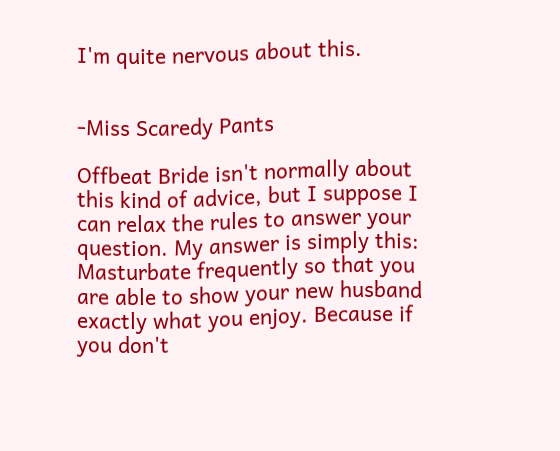I'm quite nervous about this.


-Miss Scaredy Pants

Offbeat Bride isn't normally about this kind of advice, but I suppose I can relax the rules to answer your question. My answer is simply this: Masturbate frequently so that you are able to show your new husband exactly what you enjoy. Because if you don't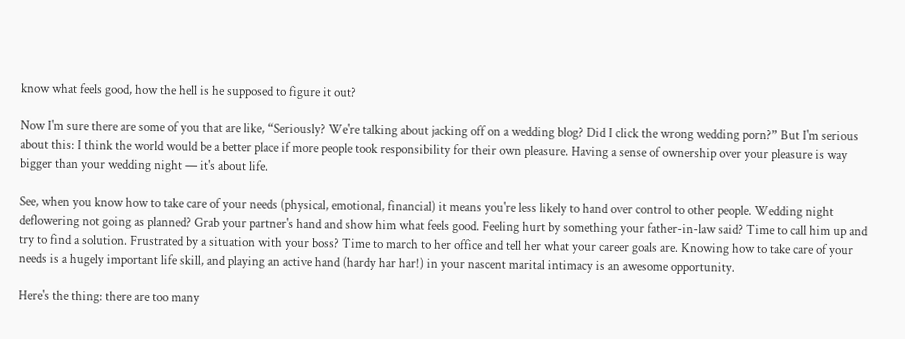know what feels good, how the hell is he supposed to figure it out?

Now I'm sure there are some of you that are like, “Seriously? We're talking about jacking off on a wedding blog? Did I click the wrong wedding porn?” But I'm serious about this: I think the world would be a better place if more people took responsibility for their own pleasure. Having a sense of ownership over your pleasure is way bigger than your wedding night — it's about life.

See, when you know how to take care of your needs (physical, emotional, financial) it means you're less likely to hand over control to other people. Wedding night deflowering not going as planned? Grab your partner's hand and show him what feels good. Feeling hurt by something your father-in-law said? Time to call him up and try to find a solution. Frustrated by a situation with your boss? Time to march to her office and tell her what your career goals are. Knowing how to take care of your needs is a hugely important life skill, and playing an active hand (hardy har har!) in your nascent marital intimacy is an awesome opportunity.

Here's the thing: there are too many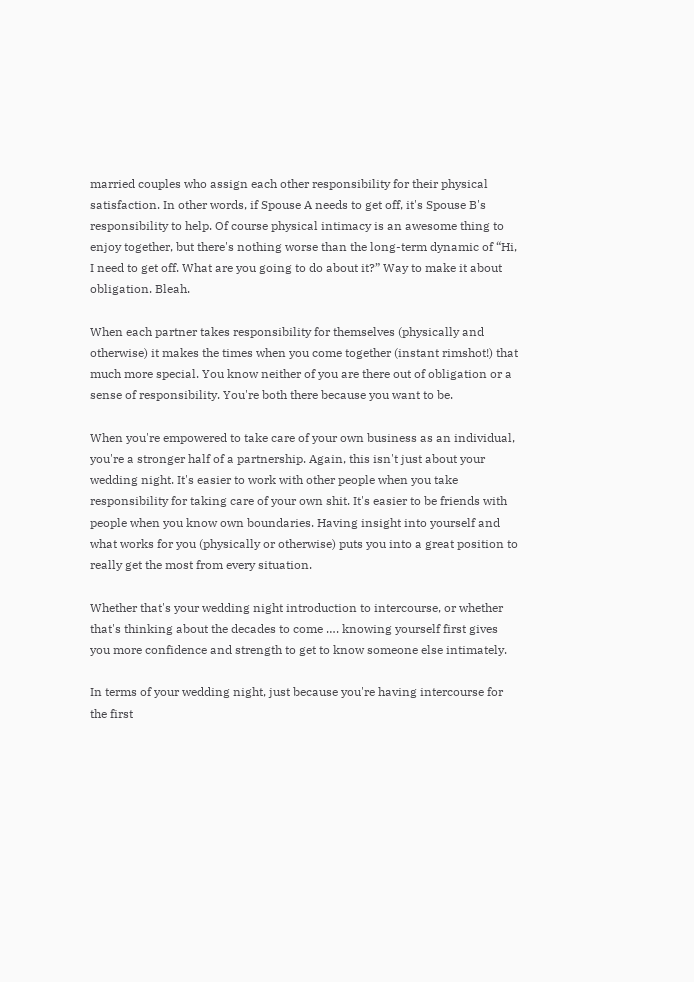married couples who assign each other responsibility for their physical satisfaction. In other words, if Spouse A needs to get off, it's Spouse B's responsibility to help. Of course physical intimacy is an awesome thing to enjoy together, but there's nothing worse than the long-term dynamic of “Hi, I need to get off. What are you going to do about it?” Way to make it about obligation. Bleah.

When each partner takes responsibility for themselves (physically and otherwise) it makes the times when you come together (instant rimshot!) that much more special. You know neither of you are there out of obligation or a sense of responsibility. You're both there because you want to be.

When you're empowered to take care of your own business as an individual, you're a stronger half of a partnership. Again, this isn't just about your wedding night. It's easier to work with other people when you take responsibility for taking care of your own shit. It's easier to be friends with people when you know own boundaries. Having insight into yourself and what works for you (physically or otherwise) puts you into a great position to really get the most from every situation.

Whether that's your wedding night introduction to intercourse, or whether that's thinking about the decades to come …. knowing yourself first gives you more confidence and strength to get to know someone else intimately.

In terms of your wedding night, just because you're having intercourse for the first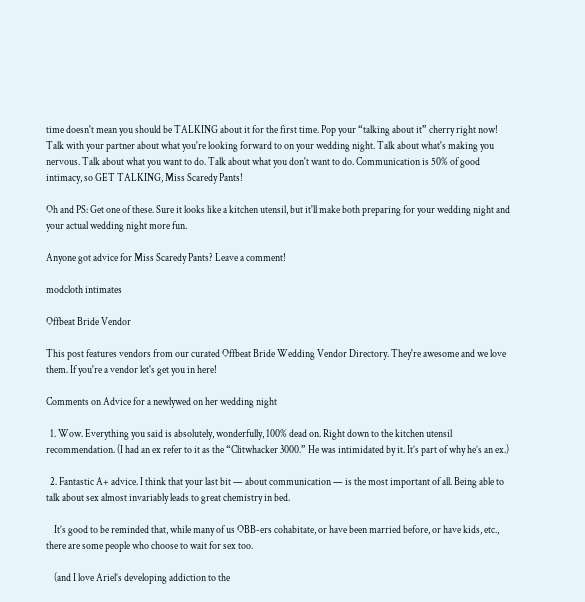time doesn't mean you should be TALKING about it for the first time. Pop your “talking about it” cherry right now! Talk with your partner about what you're looking forward to on your wedding night. Talk about what's making you nervous. Talk about what you want to do. Talk about what you don't want to do. Communication is 50% of good intimacy, so GET TALKING, Miss Scaredy Pants!

Oh and PS: Get one of these. Sure it looks like a kitchen utensil, but it'll make both preparing for your wedding night and your actual wedding night more fun.

Anyone got advice for Miss Scaredy Pants? Leave a comment!

modcloth intimates

Offbeat Bride Vendor

This post features vendors from our curated Offbeat Bride Wedding Vendor Directory. They're awesome and we love them. If you're a vendor let's get you in here!

Comments on Advice for a newlywed on her wedding night

  1. Wow. Everything you said is absolutely, wonderfully, 100% dead on. Right down to the kitchen utensil recommendation. (I had an ex refer to it as the “Clitwhacker 3000.” He was intimidated by it. It’s part of why he’s an ex.)

  2. Fantastic A+ advice. I think that your last bit — about communication — is the most important of all. Being able to talk about sex almost invariably leads to great chemistry in bed.

    It’s good to be reminded that, while many of us OBB-ers cohabitate, or have been married before, or have kids, etc., there are some people who choose to wait for sex too.

    (and I love Ariel’s developing addiction to the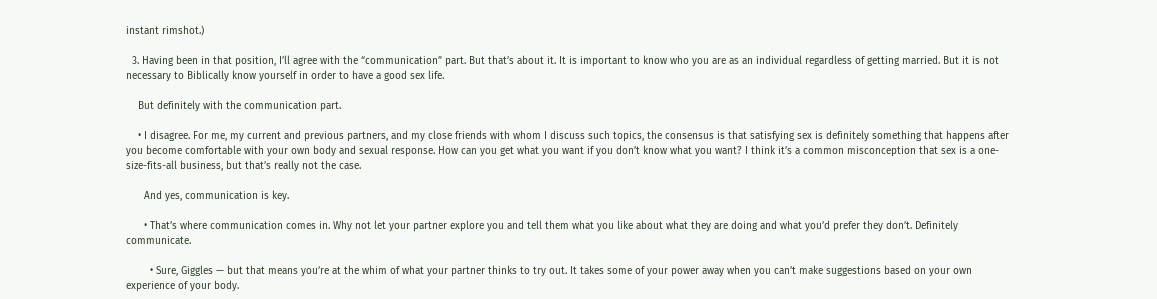instant rimshot.)

  3. Having been in that position, I’ll agree with the “communication” part. But that’s about it. It is important to know who you are as an individual regardless of getting married. But it is not necessary to Biblically know yourself in order to have a good sex life.

    But definitely with the communication part.

    • I disagree. For me, my current and previous partners, and my close friends with whom I discuss such topics, the consensus is that satisfying sex is definitely something that happens after you become comfortable with your own body and sexual response. How can you get what you want if you don’t know what you want? I think it’s a common misconception that sex is a one-size-fits-all business, but that’s really not the case.

      And yes, communication is key.

      • That’s where communication comes in. Why not let your partner explore you and tell them what you like about what they are doing and what you’d prefer they don’t. Definitely communicate.

        • Sure, Giggles — but that means you’re at the whim of what your partner thinks to try out. It takes some of your power away when you can’t make suggestions based on your own experience of your body.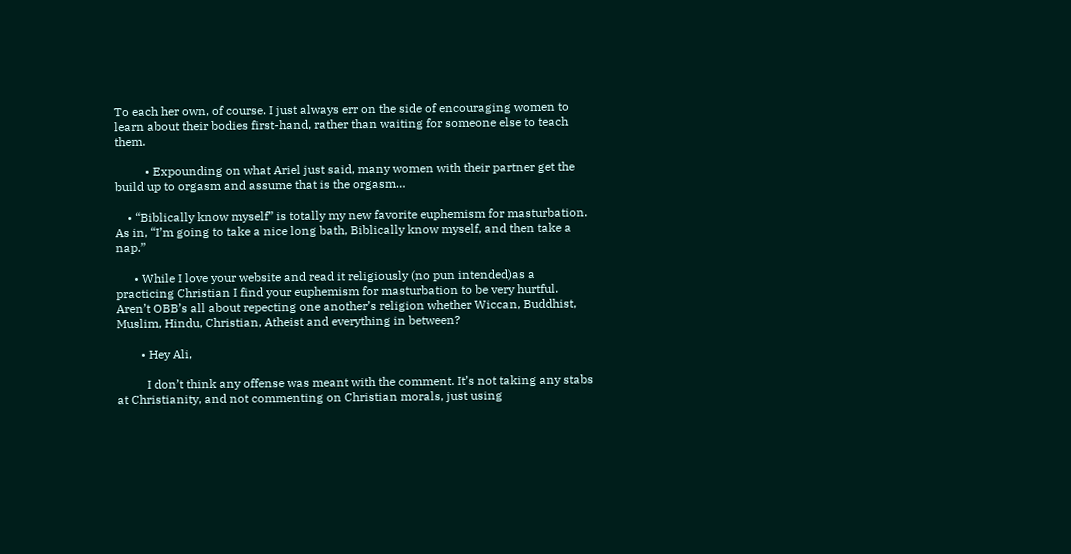To each her own, of course. I just always err on the side of encouraging women to learn about their bodies first-hand, rather than waiting for someone else to teach them.

          • Expounding on what Ariel just said, many women with their partner get the build up to orgasm and assume that is the orgasm…

    • “Biblically know myself” is totally my new favorite euphemism for masturbation. As in, “I’m going to take a nice long bath, Biblically know myself, and then take a nap.”

      • While I love your website and read it religiously (no pun intended)as a practicing Christian I find your euphemism for masturbation to be very hurtful. Aren’t OBB’s all about repecting one another’s religion whether Wiccan, Buddhist, Muslim, Hindu, Christian, Atheist and everything in between?

        • Hey Ali,

          I don’t think any offense was meant with the comment. It’s not taking any stabs at Christianity, and not commenting on Christian morals, just using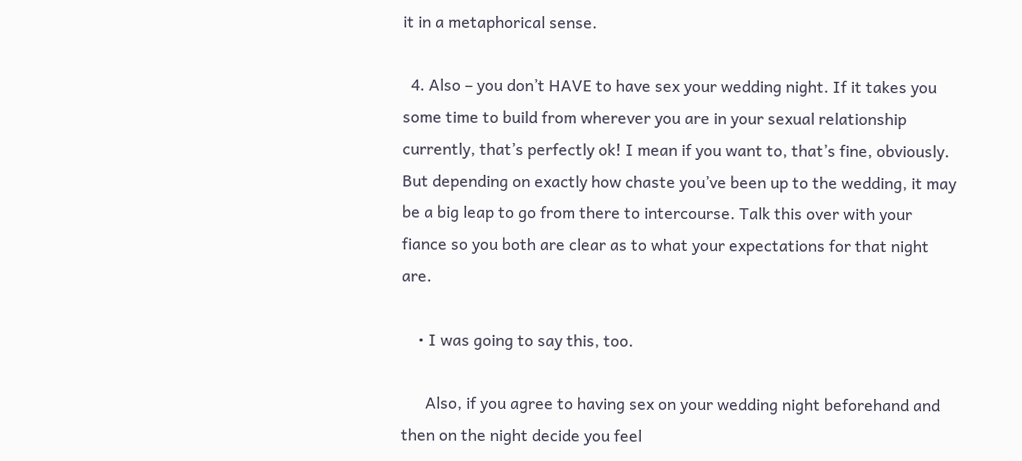it in a metaphorical sense.

  4. Also – you don’t HAVE to have sex your wedding night. If it takes you some time to build from wherever you are in your sexual relationship currently, that’s perfectly ok! I mean if you want to, that’s fine, obviously. But depending on exactly how chaste you’ve been up to the wedding, it may be a big leap to go from there to intercourse. Talk this over with your fiance so you both are clear as to what your expectations for that night are.

    • I was going to say this, too.

      Also, if you agree to having sex on your wedding night beforehand and then on the night decide you feel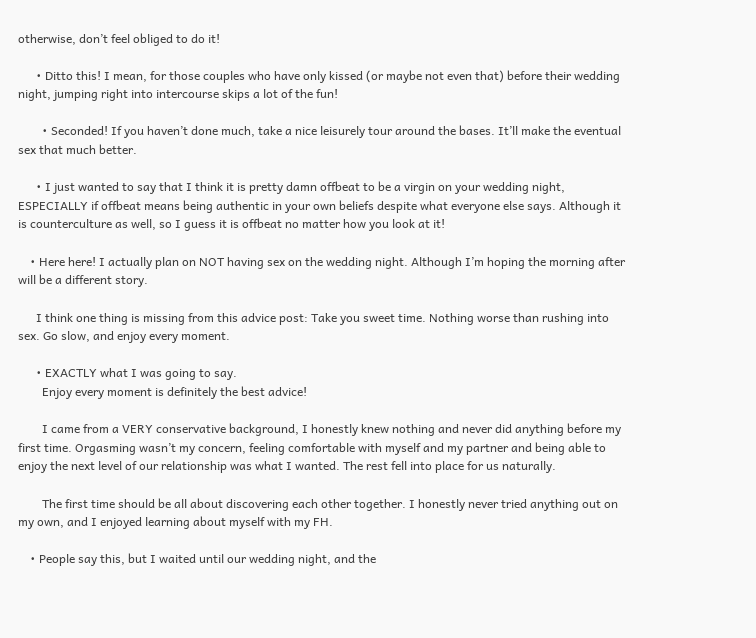otherwise, don’t feel obliged to do it!

      • Ditto this! I mean, for those couples who have only kissed (or maybe not even that) before their wedding night, jumping right into intercourse skips a lot of the fun!

        • Seconded! If you haven’t done much, take a nice leisurely tour around the bases. It’ll make the eventual sex that much better.

      • I just wanted to say that I think it is pretty damn offbeat to be a virgin on your wedding night, ESPECIALLY if offbeat means being authentic in your own beliefs despite what everyone else says. Although it is counterculture as well, so I guess it is offbeat no matter how you look at it!

    • Here here! I actually plan on NOT having sex on the wedding night. Although I’m hoping the morning after will be a different story.

      I think one thing is missing from this advice post: Take you sweet time. Nothing worse than rushing into sex. Go slow, and enjoy every moment.

      • EXACTLY what I was going to say.
        Enjoy every moment is definitely the best advice!

        I came from a VERY conservative background, I honestly knew nothing and never did anything before my first time. Orgasming wasn’t my concern, feeling comfortable with myself and my partner and being able to enjoy the next level of our relationship was what I wanted. The rest fell into place for us naturally.

        The first time should be all about discovering each other together. I honestly never tried anything out on my own, and I enjoyed learning about myself with my FH.

    • People say this, but I waited until our wedding night, and the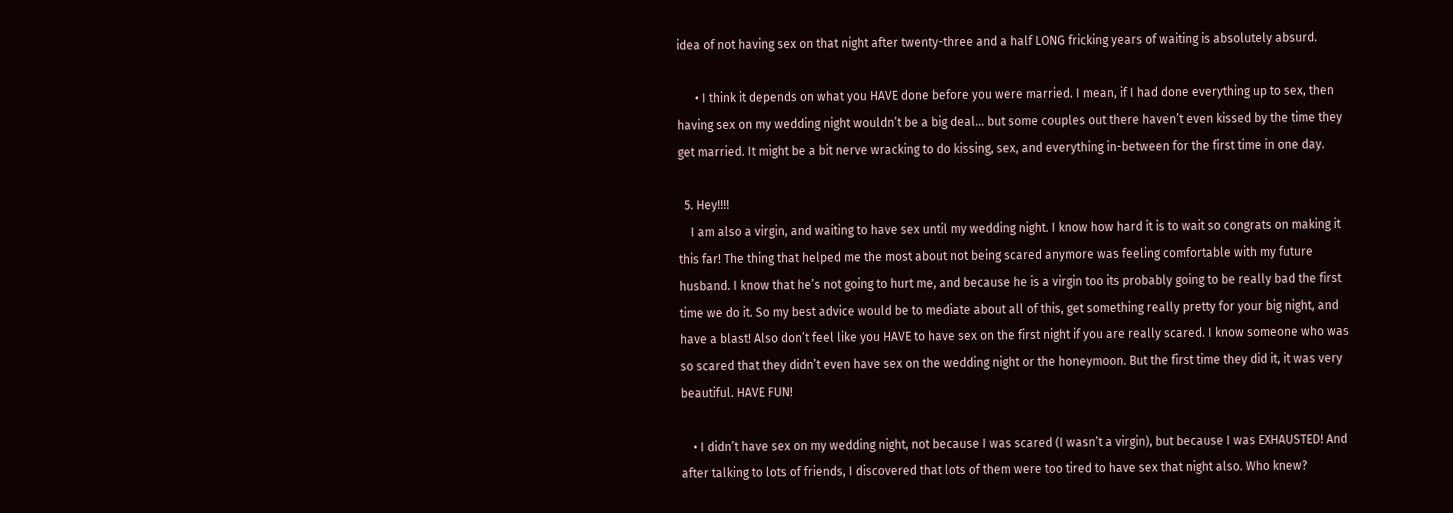idea of not having sex on that night after twenty-three and a half LONG fricking years of waiting is absolutely absurd.

      • I think it depends on what you HAVE done before you were married. I mean, if I had done everything up to sex, then having sex on my wedding night wouldn’t be a big deal… but some couples out there haven’t even kissed by the time they get married. It might be a bit nerve wracking to do kissing, sex, and everything in-between for the first time in one day.

  5. Hey!!!!
    I am also a virgin, and waiting to have sex until my wedding night. I know how hard it is to wait so congrats on making it this far! The thing that helped me the most about not being scared anymore was feeling comfortable with my future husband. I know that he’s not going to hurt me, and because he is a virgin too its probably going to be really bad the first time we do it. So my best advice would be to mediate about all of this, get something really pretty for your big night, and have a blast! Also don’t feel like you HAVE to have sex on the first night if you are really scared. I know someone who was so scared that they didn’t even have sex on the wedding night or the honeymoon. But the first time they did it, it was very beautiful. HAVE FUN!

    • I didn’t have sex on my wedding night, not because I was scared (I wasn’t a virgin), but because I was EXHAUSTED! And after talking to lots of friends, I discovered that lots of them were too tired to have sex that night also. Who knew?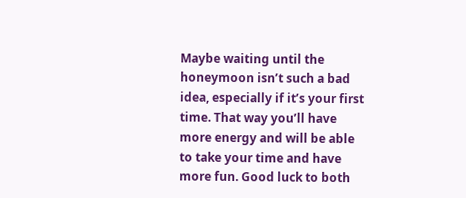Maybe waiting until the honeymoon isn’t such a bad idea, especially if it’s your first time. That way you’ll have more energy and will be able to take your time and have more fun. Good luck to both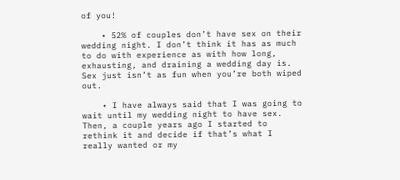of you!

    • 52% of couples don’t have sex on their wedding night. I don’t think it has as much to do with experience as with how long, exhausting, and draining a wedding day is. Sex just isn’t as fun when you’re both wiped out.

    • I have always said that I was going to wait until my wedding night to have sex. Then, a couple years ago I started to rethink it and decide if that’s what I really wanted or my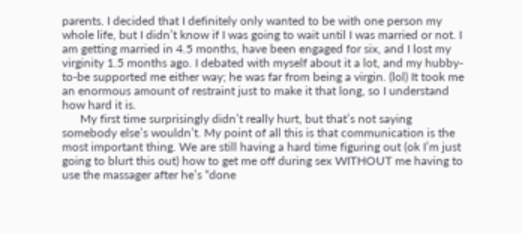parents. I decided that I definitely only wanted to be with one person my whole life, but I didn’t know if I was going to wait until I was married or not. I am getting married in 4.5 months, have been engaged for six, and I lost my virginity 1.5 months ago. I debated with myself about it a lot, and my hubby-to-be supported me either way; he was far from being a virgin. (lol) It took me an enormous amount of restraint just to make it that long, so I understand how hard it is.
      My first time surprisingly didn’t really hurt, but that’s not saying somebody else’s wouldn’t. My point of all this is that communication is the most important thing. We are still having a hard time figuring out (ok I’m just going to blurt this out) how to get me off during sex WITHOUT me having to use the massager after he’s “done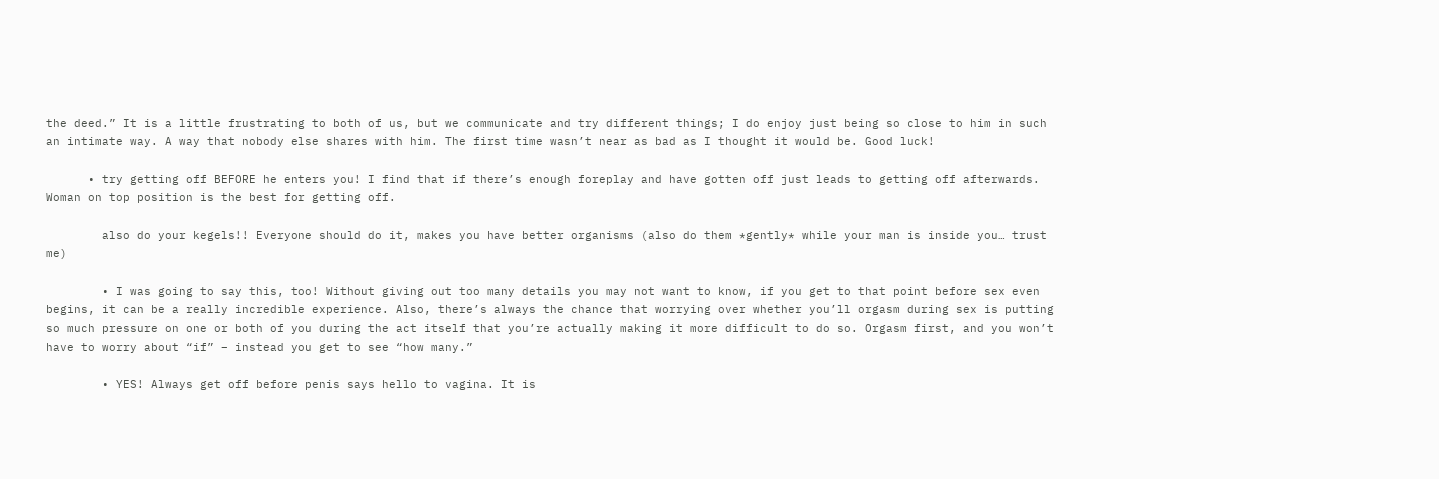the deed.” It is a little frustrating to both of us, but we communicate and try different things; I do enjoy just being so close to him in such an intimate way. A way that nobody else shares with him. The first time wasn’t near as bad as I thought it would be. Good luck!

      • try getting off BEFORE he enters you! I find that if there’s enough foreplay and have gotten off just leads to getting off afterwards. Woman on top position is the best for getting off.

        also do your kegels!! Everyone should do it, makes you have better organisms (also do them *gently* while your man is inside you… trust me)

        • I was going to say this, too! Without giving out too many details you may not want to know, if you get to that point before sex even begins, it can be a really incredible experience. Also, there’s always the chance that worrying over whether you’ll orgasm during sex is putting so much pressure on one or both of you during the act itself that you’re actually making it more difficult to do so. Orgasm first, and you won’t have to worry about “if” – instead you get to see “how many.”

        • YES! Always get off before penis says hello to vagina. It is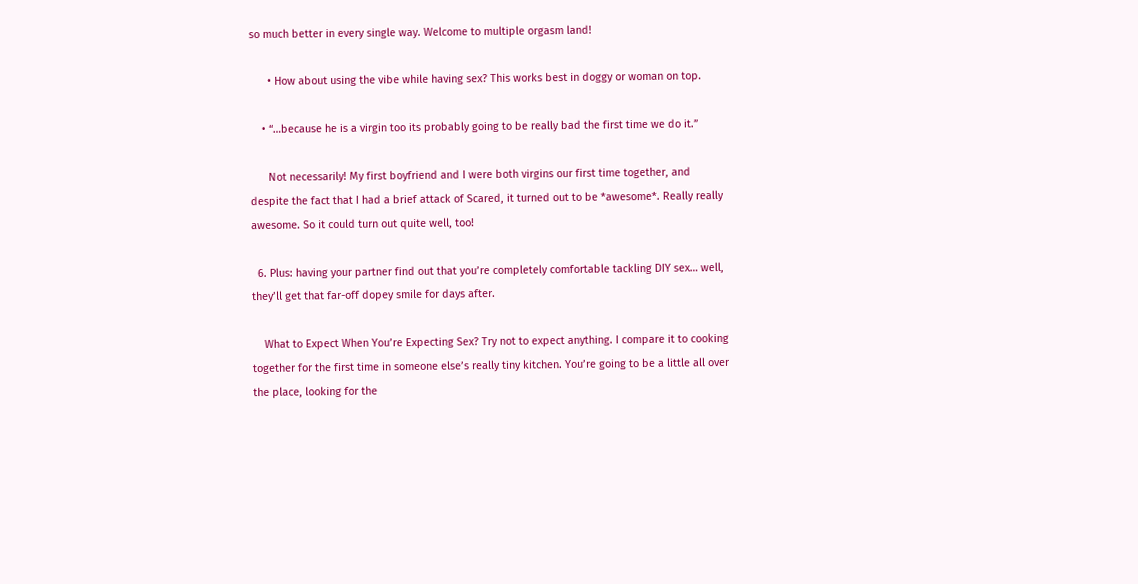so much better in every single way. Welcome to multiple orgasm land!

      • How about using the vibe while having sex? This works best in doggy or woman on top.

    • “…because he is a virgin too its probably going to be really bad the first time we do it.”

      Not necessarily! My first boyfriend and I were both virgins our first time together, and despite the fact that I had a brief attack of Scared, it turned out to be *awesome*. Really really awesome. So it could turn out quite well, too!

  6. Plus: having your partner find out that you’re completely comfortable tackling DIY sex… well, they’ll get that far-off dopey smile for days after.

    What to Expect When You’re Expecting Sex? Try not to expect anything. I compare it to cooking together for the first time in someone else’s really tiny kitchen. You’re going to be a little all over the place, looking for the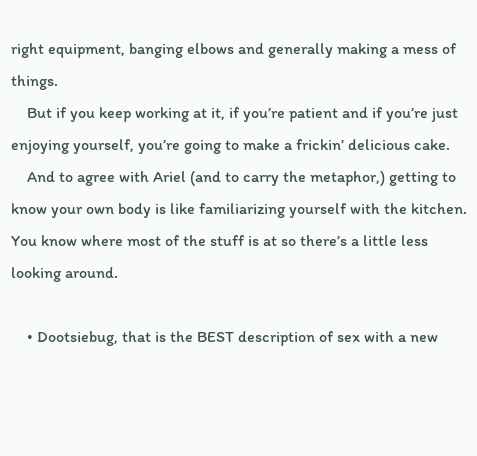right equipment, banging elbows and generally making a mess of things.
    But if you keep working at it, if you’re patient and if you’re just enjoying yourself, you’re going to make a frickin’ delicious cake.
    And to agree with Ariel (and to carry the metaphor,) getting to know your own body is like familiarizing yourself with the kitchen. You know where most of the stuff is at so there’s a little less looking around.

    • Dootsiebug, that is the BEST description of sex with a new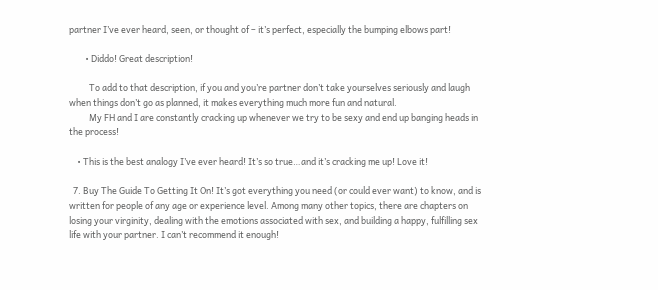partner I’ve ever heard, seen, or thought of – it’s perfect, especially the bumping elbows part!

        • Diddo! Great description!

          To add to that description, if you and you’re partner don’t take yourselves seriously and laugh when things don’t go as planned, it makes everything much more fun and natural.
          My FH and I are constantly cracking up whenever we try to be sexy and end up banging heads in the process!

    • This is the best analogy I’ve ever heard! It’s so true…and it’s cracking me up! Love it!

  7. Buy The Guide To Getting It On! It’s got everything you need (or could ever want) to know, and is written for people of any age or experience level. Among many other topics, there are chapters on losing your virginity, dealing with the emotions associated with sex, and building a happy, fulfilling sex life with your partner. I can’t recommend it enough!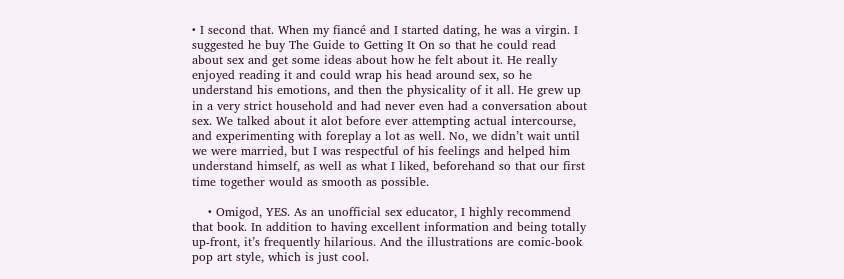• I second that. When my fiancé and I started dating, he was a virgin. I suggested he buy The Guide to Getting It On so that he could read about sex and get some ideas about how he felt about it. He really enjoyed reading it and could wrap his head around sex, so he understand his emotions, and then the physicality of it all. He grew up in a very strict household and had never even had a conversation about sex. We talked about it alot before ever attempting actual intercourse, and experimenting with foreplay a lot as well. No, we didn’t wait until we were married, but I was respectful of his feelings and helped him understand himself, as well as what I liked, beforehand so that our first time together would as smooth as possible.

    • Omigod, YES. As an unofficial sex educator, I highly recommend that book. In addition to having excellent information and being totally up-front, it’s frequently hilarious. And the illustrations are comic-book pop art style, which is just cool.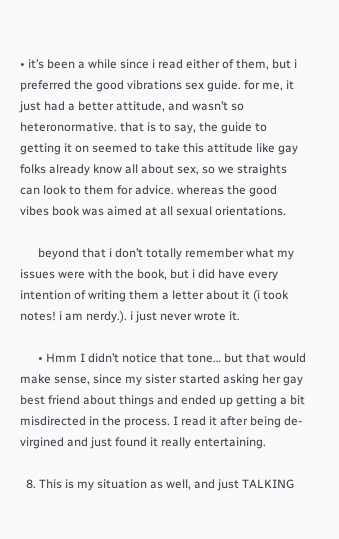• it’s been a while since i read either of them, but i preferred the good vibrations sex guide. for me, it just had a better attitude, and wasn’t so heteronormative. that is to say, the guide to getting it on seemed to take this attitude like gay folks already know all about sex, so we straights can look to them for advice. whereas the good vibes book was aimed at all sexual orientations.

      beyond that i don’t totally remember what my issues were with the book, but i did have every intention of writing them a letter about it (i took notes! i am nerdy.). i just never wrote it.

      • Hmm I didn’t notice that tone… but that would make sense, since my sister started asking her gay best friend about things and ended up getting a bit misdirected in the process. I read it after being de-virgined and just found it really entertaining.

  8. This is my situation as well, and just TALKING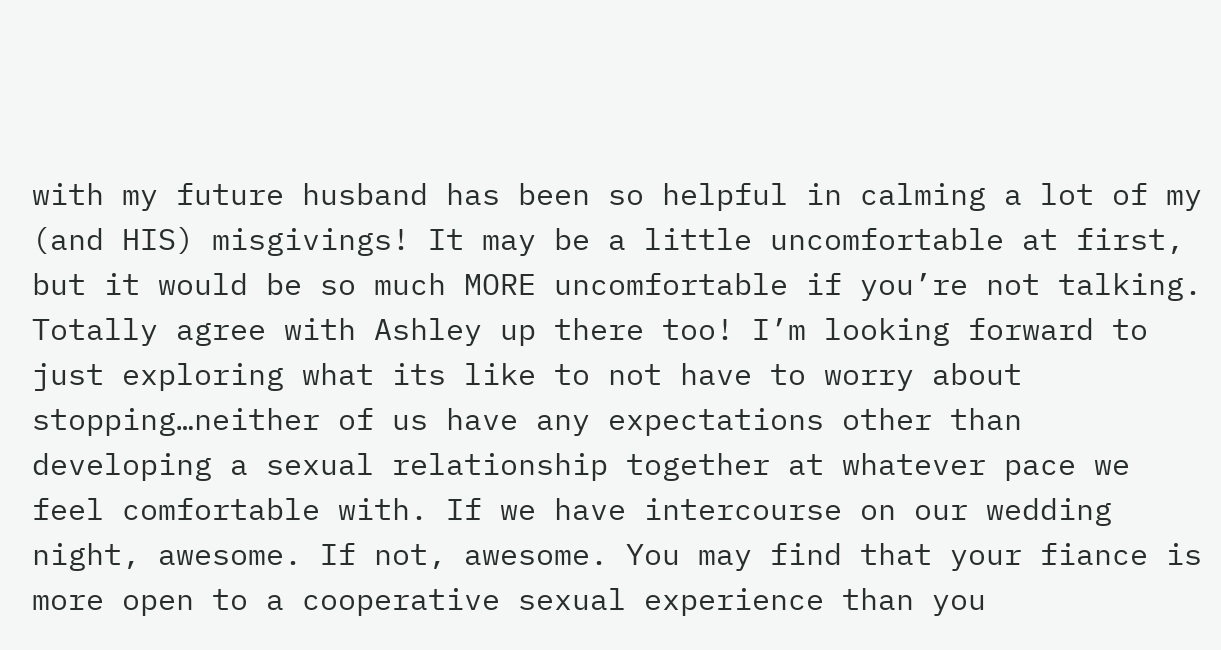with my future husband has been so helpful in calming a lot of my (and HIS) misgivings! It may be a little uncomfortable at first, but it would be so much MORE uncomfortable if you’re not talking. Totally agree with Ashley up there too! I’m looking forward to just exploring what its like to not have to worry about stopping…neither of us have any expectations other than developing a sexual relationship together at whatever pace we feel comfortable with. If we have intercourse on our wedding night, awesome. If not, awesome. You may find that your fiance is more open to a cooperative sexual experience than you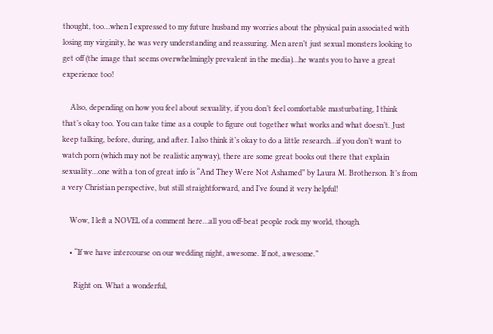thought, too…when I expressed to my future husband my worries about the physical pain associated with losing my virginity, he was very understanding and reassuring. Men aren’t just sexual monsters looking to get off (the image that seems overwhelmingly prevalent in the media)…he wants you to have a great experience too!

    Also, depending on how you feel about sexuality, if you don’t feel comfortable masturbating, I think that’s okay too. You can take time as a couple to figure out together what works and what doesn’t. Just keep talking, before, during, and after. I also think it’s okay to do a little research…if you don’t want to watch porn (which may not be realistic anyway), there are some great books out there that explain sexuality…one with a ton of great info is “And They Were Not Ashamed” by Laura M. Brotherson. It’s from a very Christian perspective, but still straightforward, and I’ve found it very helpful!

    Wow, I left a NOVEL of a comment here…all you off-beat people rock my world, though.

    • “If we have intercourse on our wedding night, awesome. If not, awesome.”

      Right on. What a wonderful,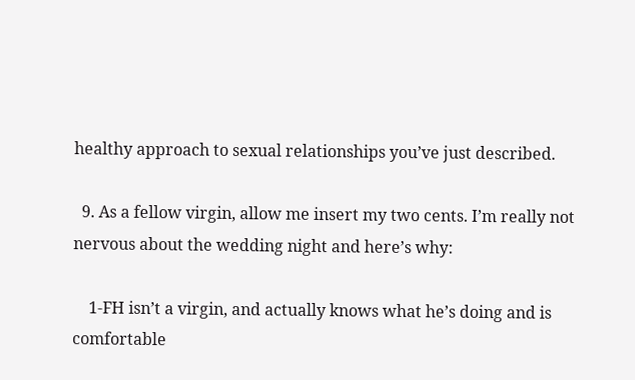healthy approach to sexual relationships you’ve just described.

  9. As a fellow virgin, allow me insert my two cents. I’m really not nervous about the wedding night and here’s why:

    1-FH isn’t a virgin, and actually knows what he’s doing and is comfortable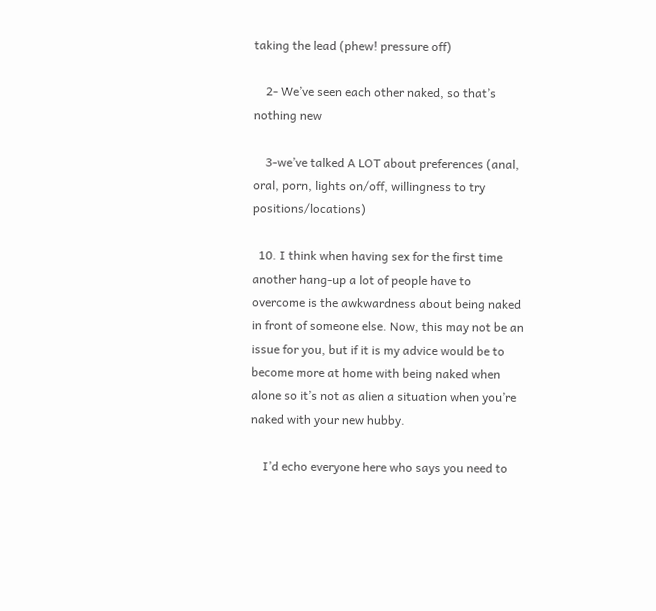taking the lead (phew! pressure off)

    2- We’ve seen each other naked, so that’s nothing new

    3-we’ve talked A LOT about preferences (anal, oral, porn, lights on/off, willingness to try positions/locations)

  10. I think when having sex for the first time another hang-up a lot of people have to overcome is the awkwardness about being naked in front of someone else. Now, this may not be an issue for you, but if it is my advice would be to become more at home with being naked when alone so it’s not as alien a situation when you’re naked with your new hubby.

    I’d echo everyone here who says you need to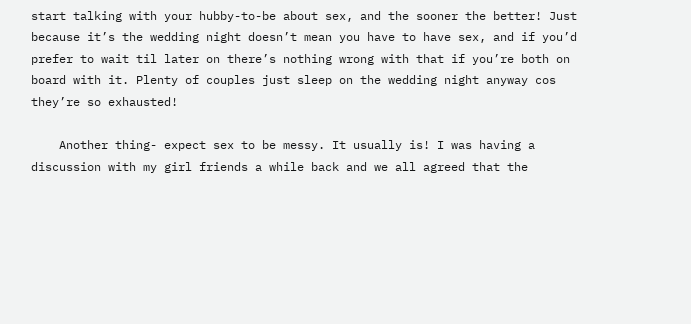start talking with your hubby-to-be about sex, and the sooner the better! Just because it’s the wedding night doesn’t mean you have to have sex, and if you’d prefer to wait til later on there’s nothing wrong with that if you’re both on board with it. Plenty of couples just sleep on the wedding night anyway cos they’re so exhausted!

    Another thing- expect sex to be messy. It usually is! I was having a discussion with my girl friends a while back and we all agreed that the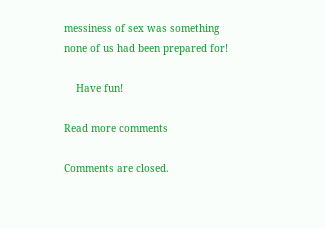messiness of sex was something none of us had been prepared for!

    Have fun!

Read more comments

Comments are closed.